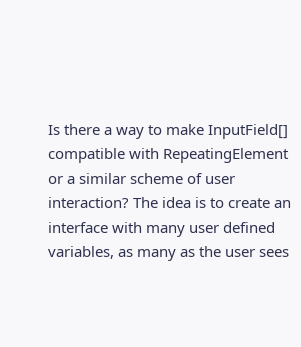Is there a way to make InputField[] compatible with RepeatingElement or a similar scheme of user interaction? The idea is to create an interface with many user defined variables, as many as the user sees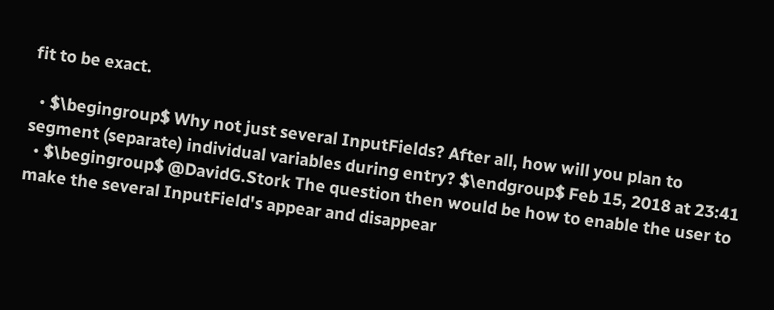fit to be exact.

  • $\begingroup$ Why not just several InputFields? After all, how will you plan to segment (separate) individual variables during entry? $\endgroup$ Feb 15, 2018 at 23:41
  • $\begingroup$ @DavidG.Stork The question then would be how to enable the user to make the several InputField's appear and disappear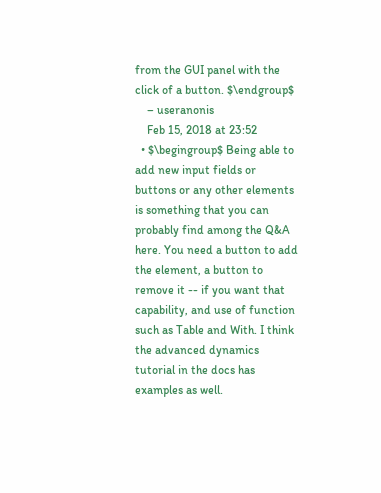from the GUI panel with the click of a button. $\endgroup$
    – useranonis
    Feb 15, 2018 at 23:52
  • $\begingroup$ Being able to add new input fields or buttons or any other elements is something that you can probably find among the Q&A here. You need a button to add the element, a button to remove it -- if you want that capability, and use of function such as Table and With. I think the advanced dynamics tutorial in the docs has examples as well.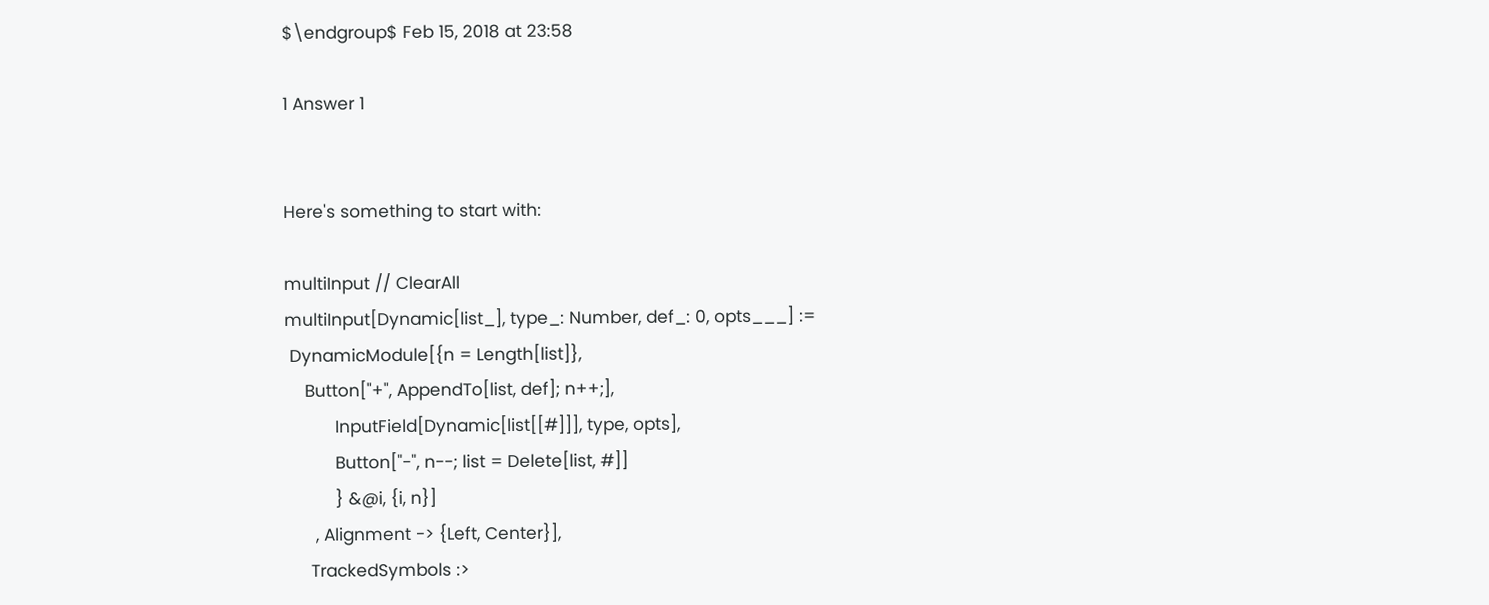$\endgroup$ Feb 15, 2018 at 23:58

1 Answer 1


Here's something to start with:

multiInput // ClearAll
multiInput[Dynamic[list_], type_: Number, def_: 0, opts___] :=
 DynamicModule[{n = Length[list]},
    Button["+", AppendTo[list, def]; n++;],
          InputField[Dynamic[list[[#]]], type, opts],
          Button["-", n--; list = Delete[list, #]]
          } &@i, {i, n}]
      , Alignment -> {Left, Center}],
     TrackedSymbols :>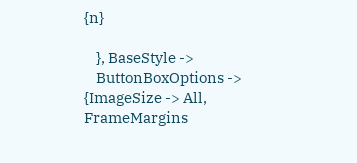{n}

    }, BaseStyle ->
    ButtonBoxOptions -> {ImageSize -> All, FrameMargins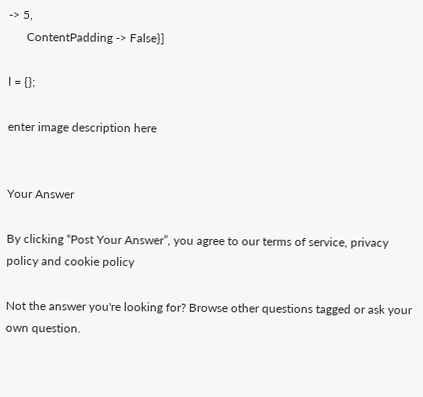-> 5,
      ContentPadding -> False}]

l = {};

enter image description here


Your Answer

By clicking “Post Your Answer”, you agree to our terms of service, privacy policy and cookie policy

Not the answer you're looking for? Browse other questions tagged or ask your own question.